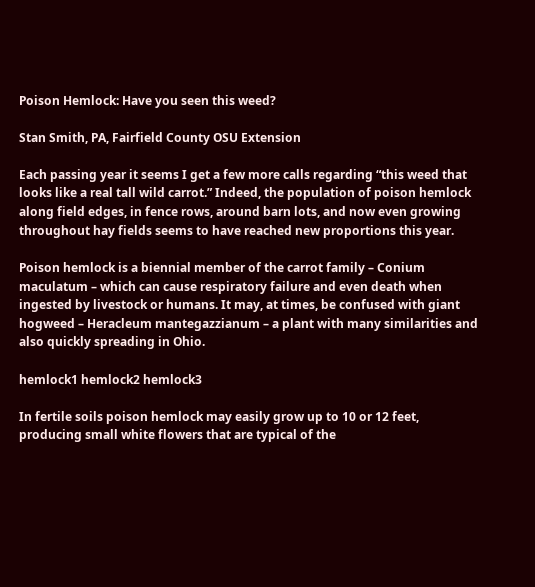Poison Hemlock: Have you seen this weed?

Stan Smith, PA, Fairfield County OSU Extension

Each passing year it seems I get a few more calls regarding “this weed that looks like a real tall wild carrot.” Indeed, the population of poison hemlock along field edges, in fence rows, around barn lots, and now even growing throughout hay fields seems to have reached new proportions this year.

Poison hemlock is a biennial member of the carrot family – Conium maculatum – which can cause respiratory failure and even death when ingested by livestock or humans. It may, at times, be confused with giant hogweed – Heracleum mantegazzianum – a plant with many similarities and also quickly spreading in Ohio.

hemlock1 hemlock2 hemlock3

In fertile soils poison hemlock may easily grow up to 10 or 12 feet, producing small white flowers that are typical of the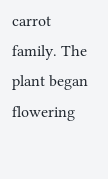carrot family. The plant began flowering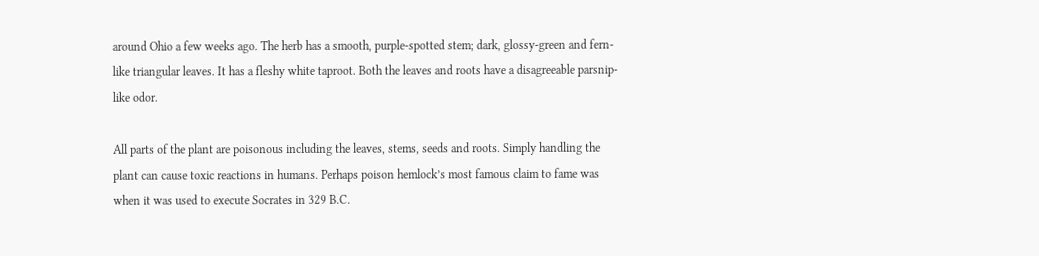around Ohio a few weeks ago. The herb has a smooth, purple-spotted stem; dark, glossy-green and fern-like triangular leaves. It has a fleshy white taproot. Both the leaves and roots have a disagreeable parsnip-like odor.

All parts of the plant are poisonous including the leaves, stems, seeds and roots. Simply handling the plant can cause toxic reactions in humans. Perhaps poison hemlock’s most famous claim to fame was when it was used to execute Socrates in 329 B.C.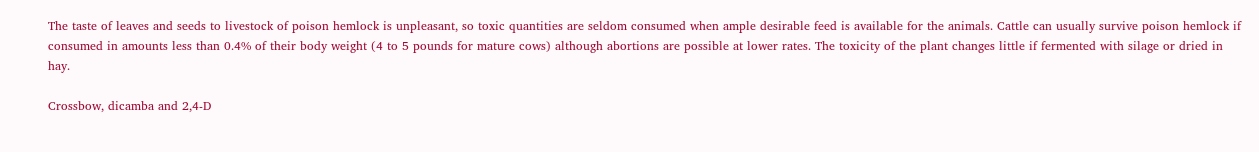The taste of leaves and seeds to livestock of poison hemlock is unpleasant, so toxic quantities are seldom consumed when ample desirable feed is available for the animals. Cattle can usually survive poison hemlock if consumed in amounts less than 0.4% of their body weight (4 to 5 pounds for mature cows) although abortions are possible at lower rates. The toxicity of the plant changes little if fermented with silage or dried in hay.

Crossbow, dicamba and 2,4-D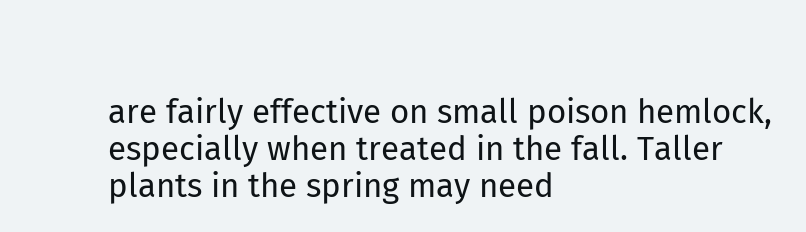are fairly effective on small poison hemlock, especially when treated in the fall. Taller plants in the spring may need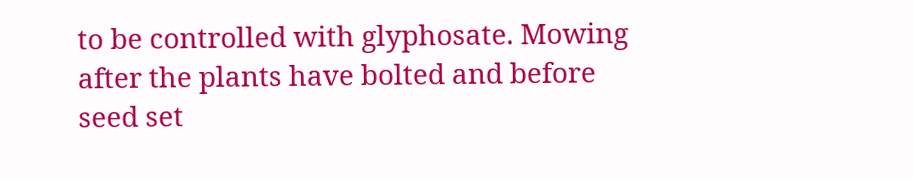to be controlled with glyphosate. Mowing after the plants have bolted and before seed set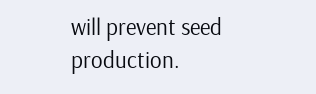will prevent seed production.